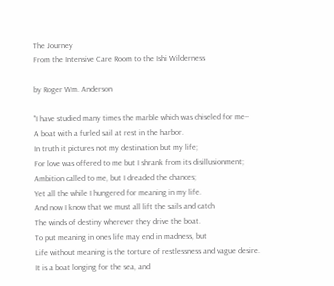The Journey
From the Intensive Care Room to the Ishi Wilderness

by Roger Wm. Anderson

"I have studied many times the marble which was chiseled for me--
A boat with a furled sail at rest in the harbor.
In truth it pictures not my destination but my life;
For love was offered to me but I shrank from its disillusionment;
Ambition called to me, but I dreaded the chances;
Yet all the while I hungered for meaning in my life.
And now I know that we must all lift the sails and catch
The winds of destiny wherever they drive the boat.
To put meaning in ones life may end in madness, but
Life without meaning is the torture of restlessness and vague desire.
It is a boat longing for the sea, and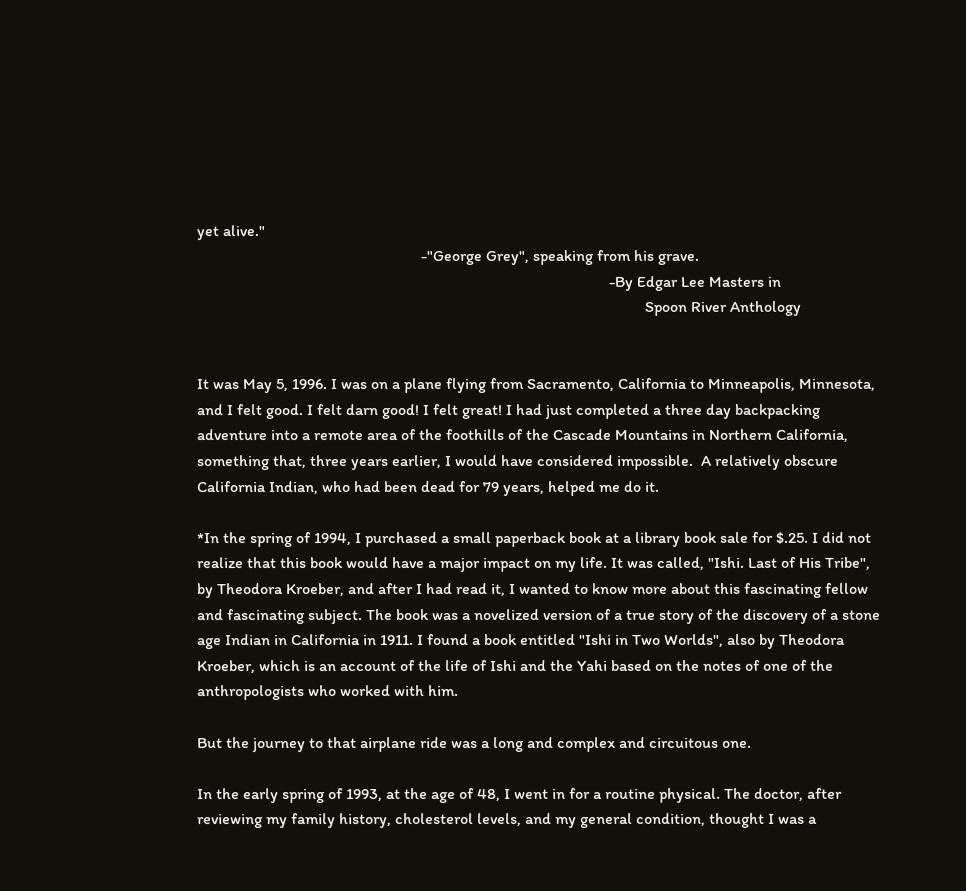yet alive."
                                                        -"George Grey", speaking from his grave.
                                                                                                       -By Edgar Lee Masters in
                                                                                                                Spoon River Anthology


It was May 5, 1996. I was on a plane flying from Sacramento, California to Minneapolis, Minnesota, and I felt good. I felt darn good! I felt great! I had just completed a three day backpacking adventure into a remote area of the foothills of the Cascade Mountains in Northern California, something that, three years earlier, I would have considered impossible.  A relatively obscure California Indian, who had been dead for 79 years, helped me do it.

*In the spring of 1994, I purchased a small paperback book at a library book sale for $.25. I did not realize that this book would have a major impact on my life. It was called, "Ishi. Last of His Tribe", by Theodora Kroeber, and after I had read it, I wanted to know more about this fascinating fellow and fascinating subject. The book was a novelized version of a true story of the discovery of a stone age Indian in California in 1911. I found a book entitled "Ishi in Two Worlds", also by Theodora Kroeber, which is an account of the life of Ishi and the Yahi based on the notes of one of the anthropologists who worked with him.

But the journey to that airplane ride was a long and complex and circuitous one.

In the early spring of 1993, at the age of 48, I went in for a routine physical. The doctor, after reviewing my family history, cholesterol levels, and my general condition, thought I was a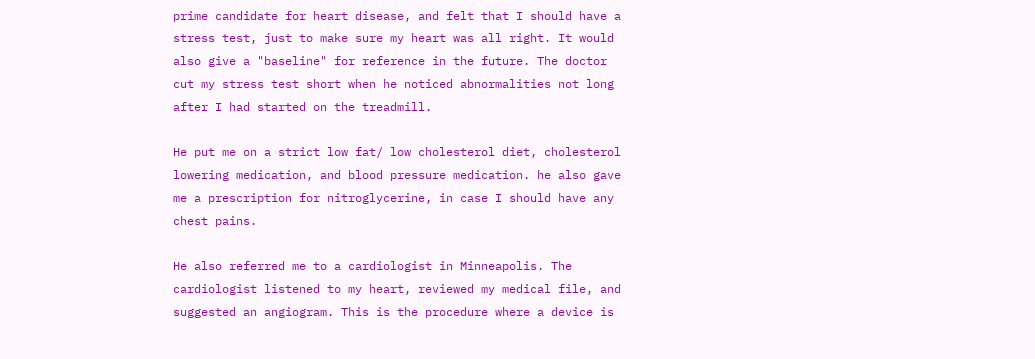prime candidate for heart disease, and felt that I should have a stress test, just to make sure my heart was all right. It would also give a "baseline" for reference in the future. The doctor cut my stress test short when he noticed abnormalities not long after I had started on the treadmill.

He put me on a strict low fat/ low cholesterol diet, cholesterol lowering medication, and blood pressure medication. he also gave me a prescription for nitroglycerine, in case I should have any chest pains.

He also referred me to a cardiologist in Minneapolis. The cardiologist listened to my heart, reviewed my medical file, and suggested an angiogram. This is the procedure where a device is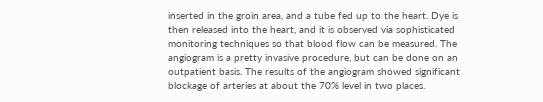inserted in the groin area, and a tube fed up to the heart. Dye is then released into the heart, and it is observed via sophisticated monitoring techniques so that blood flow can be measured. The angiogram is a pretty invasive procedure, but can be done on an outpatient basis. The results of the angiogram showed significant blockage of arteries at about the 70% level in two places.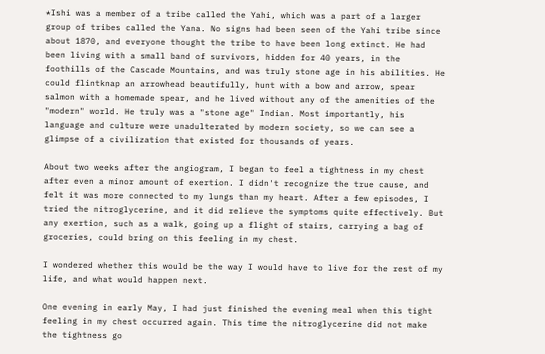*Ishi was a member of a tribe called the Yahi, which was a part of a larger group of tribes called the Yana. No signs had been seen of the Yahi tribe since about 1870, and everyone thought the tribe to have been long extinct. He had been living with a small band of survivors, hidden for 40 years, in the foothills of the Cascade Mountains, and was truly stone age in his abilities. He could flintknap an arrowhead beautifully, hunt with a bow and arrow, spear salmon with a homemade spear, and he lived without any of the amenities of the "modern" world. He truly was a "stone age" Indian. Most importantly, his language and culture were unadulterated by modern society, so we can see a glimpse of a civilization that existed for thousands of years.

About two weeks after the angiogram, I began to feel a tightness in my chest after even a minor amount of exertion. I didn't recognize the true cause, and felt it was more connected to my lungs than my heart. After a few episodes, I tried the nitroglycerine, and it did relieve the symptoms quite effectively. But any exertion, such as a walk, going up a flight of stairs, carrying a bag of groceries, could bring on this feeling in my chest.

I wondered whether this would be the way I would have to live for the rest of my life, and what would happen next.

One evening in early May, I had just finished the evening meal when this tight feeling in my chest occurred again. This time the nitroglycerine did not make the tightness go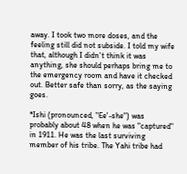away. I took two more doses, and the feeling still did not subside. I told my wife that, although I didn't think it was anything, she should perhaps bring me to the emergency room and have it checked out. Better safe than sorry, as the saying goes.

*Ishi (pronounced, "Ee'-she") was probably about 48 when he was "captured" in 1911. He was the last surviving member of his tribe. The Yahi tribe had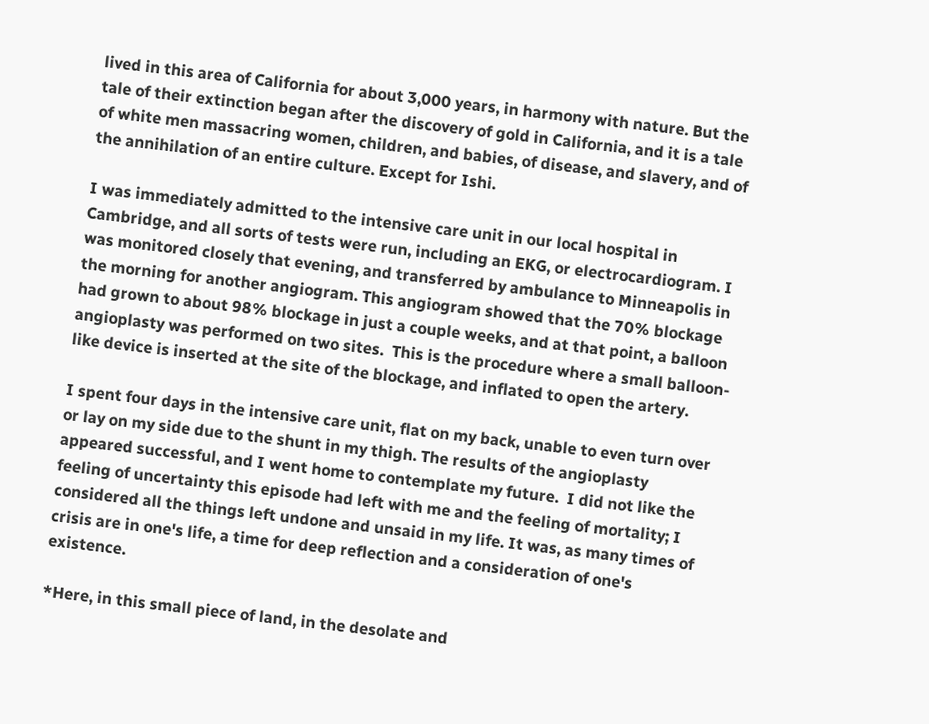lived in this area of California for about 3,000 years, in harmony with nature. But the tale of their extinction began after the discovery of gold in California, and it is a tale of white men massacring women, children, and babies, of disease, and slavery, and of the annihilation of an entire culture. Except for Ishi.

I was immediately admitted to the intensive care unit in our local hospital in Cambridge, and all sorts of tests were run, including an EKG, or electrocardiogram. I was monitored closely that evening, and transferred by ambulance to Minneapolis in the morning for another angiogram. This angiogram showed that the 70% blockage had grown to about 98% blockage in just a couple weeks, and at that point, a balloon angioplasty was performed on two sites.  This is the procedure where a small balloon-like device is inserted at the site of the blockage, and inflated to open the artery.

I spent four days in the intensive care unit, flat on my back, unable to even turn over or lay on my side due to the shunt in my thigh. The results of the angioplasty appeared successful, and I went home to contemplate my future.  I did not like the feeling of uncertainty this episode had left with me and the feeling of mortality; I considered all the things left undone and unsaid in my life. It was, as many times of crisis are in one's life, a time for deep reflection and a consideration of one's existence.

*Here, in this small piece of land, in the desolate and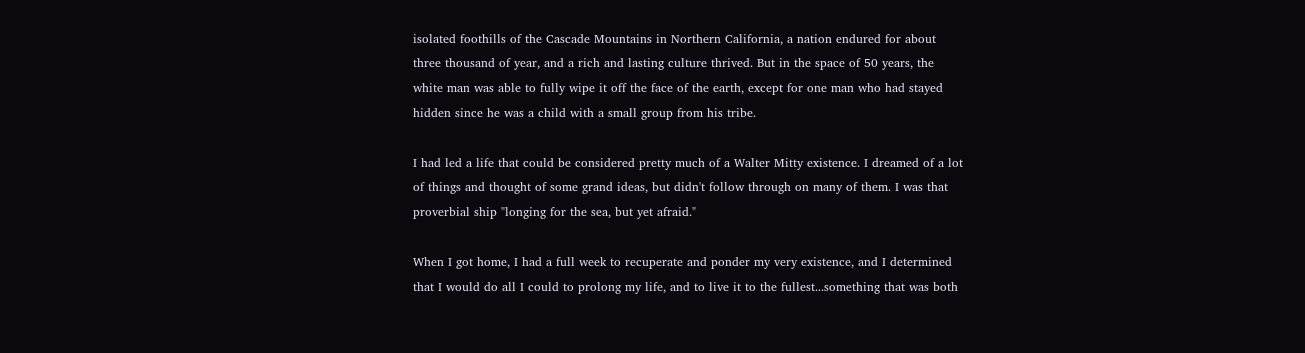isolated foothills of the Cascade Mountains in Northern California, a nation endured for about three thousand of year, and a rich and lasting culture thrived. But in the space of 50 years, the white man was able to fully wipe it off the face of the earth, except for one man who had stayed hidden since he was a child with a small group from his tribe.

I had led a life that could be considered pretty much of a Walter Mitty existence. I dreamed of a lot of things and thought of some grand ideas, but didn't follow through on many of them. I was that proverbial ship "longing for the sea, but yet afraid."

When I got home, I had a full week to recuperate and ponder my very existence, and I determined that I would do all I could to prolong my life, and to live it to the fullest...something that was both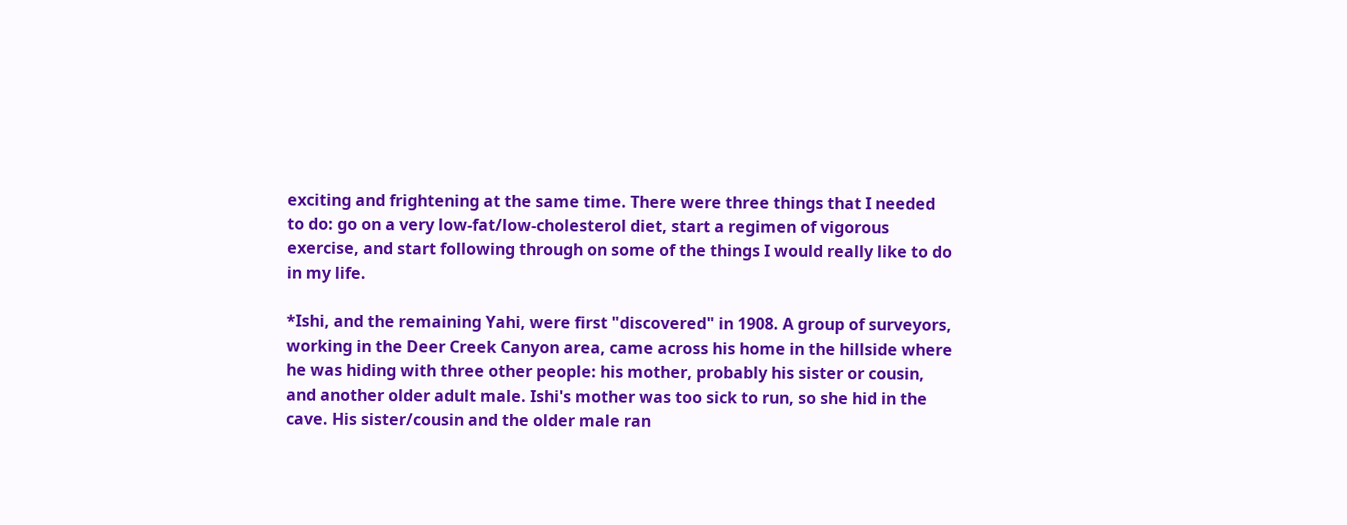exciting and frightening at the same time. There were three things that I needed to do: go on a very low-fat/low-cholesterol diet, start a regimen of vigorous exercise, and start following through on some of the things I would really like to do in my life.

*Ishi, and the remaining Yahi, were first "discovered" in 1908. A group of surveyors, working in the Deer Creek Canyon area, came across his home in the hillside where he was hiding with three other people: his mother, probably his sister or cousin, and another older adult male. Ishi's mother was too sick to run, so she hid in the cave. His sister/cousin and the older male ran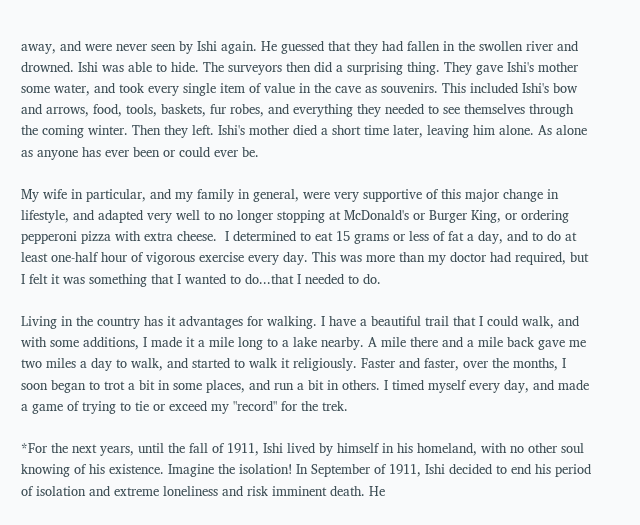away, and were never seen by Ishi again. He guessed that they had fallen in the swollen river and drowned. Ishi was able to hide. The surveyors then did a surprising thing. They gave Ishi's mother some water, and took every single item of value in the cave as souvenirs. This included Ishi's bow and arrows, food, tools, baskets, fur robes, and everything they needed to see themselves through the coming winter. Then they left. Ishi's mother died a short time later, leaving him alone. As alone as anyone has ever been or could ever be.

My wife in particular, and my family in general, were very supportive of this major change in lifestyle, and adapted very well to no longer stopping at McDonald's or Burger King, or ordering pepperoni pizza with extra cheese.  I determined to eat 15 grams or less of fat a day, and to do at least one-half hour of vigorous exercise every day. This was more than my doctor had required, but I felt it was something that I wanted to do...that I needed to do.

Living in the country has it advantages for walking. I have a beautiful trail that I could walk, and with some additions, I made it a mile long to a lake nearby. A mile there and a mile back gave me two miles a day to walk, and started to walk it religiously. Faster and faster, over the months, I soon began to trot a bit in some places, and run a bit in others. I timed myself every day, and made a game of trying to tie or exceed my "record" for the trek.

*For the next years, until the fall of 1911, Ishi lived by himself in his homeland, with no other soul knowing of his existence. Imagine the isolation! In September of 1911, Ishi decided to end his period of isolation and extreme loneliness and risk imminent death. He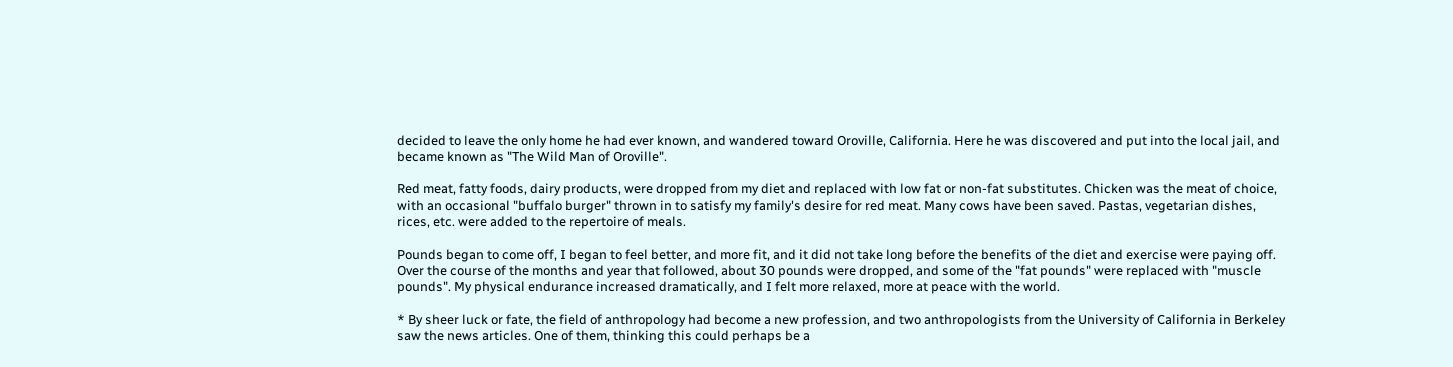decided to leave the only home he had ever known, and wandered toward Oroville, California. Here he was discovered and put into the local jail, and became known as "The Wild Man of Oroville".

Red meat, fatty foods, dairy products, were dropped from my diet and replaced with low fat or non-fat substitutes. Chicken was the meat of choice, with an occasional "buffalo burger" thrown in to satisfy my family's desire for red meat. Many cows have been saved. Pastas, vegetarian dishes, rices, etc. were added to the repertoire of meals.

Pounds began to come off, I began to feel better, and more fit, and it did not take long before the benefits of the diet and exercise were paying off. Over the course of the months and year that followed, about 30 pounds were dropped, and some of the "fat pounds" were replaced with "muscle pounds". My physical endurance increased dramatically, and I felt more relaxed, more at peace with the world.

* By sheer luck or fate, the field of anthropology had become a new profession, and two anthropologists from the University of California in Berkeley saw the news articles. One of them, thinking this could perhaps be a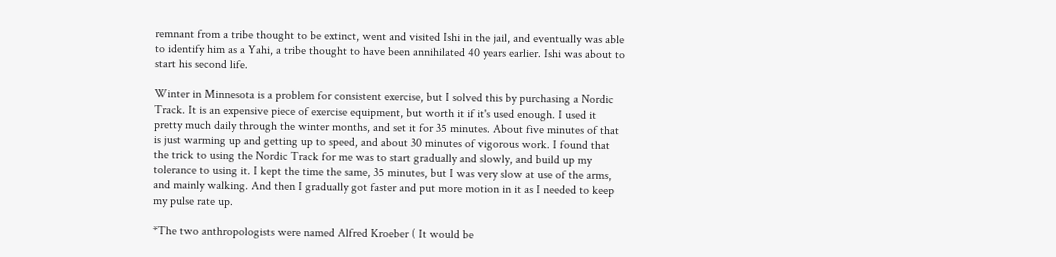remnant from a tribe thought to be extinct, went and visited Ishi in the jail, and eventually was able to identify him as a Yahi, a tribe thought to have been annihilated 40 years earlier. Ishi was about to start his second life.

Winter in Minnesota is a problem for consistent exercise, but I solved this by purchasing a Nordic Track. It is an expensive piece of exercise equipment, but worth it if it's used enough. I used it pretty much daily through the winter months, and set it for 35 minutes. About five minutes of that is just warming up and getting up to speed, and about 30 minutes of vigorous work. I found that the trick to using the Nordic Track for me was to start gradually and slowly, and build up my tolerance to using it. I kept the time the same, 35 minutes, but I was very slow at use of the arms, and mainly walking. And then I gradually got faster and put more motion in it as I needed to keep my pulse rate up.

*The two anthropologists were named Alfred Kroeber ( It would be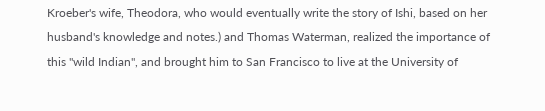Kroeber's wife, Theodora, who would eventually write the story of Ishi, based on her husband's knowledge and notes.) and Thomas Waterman, realized the importance of this "wild Indian", and brought him to San Francisco to live at the University of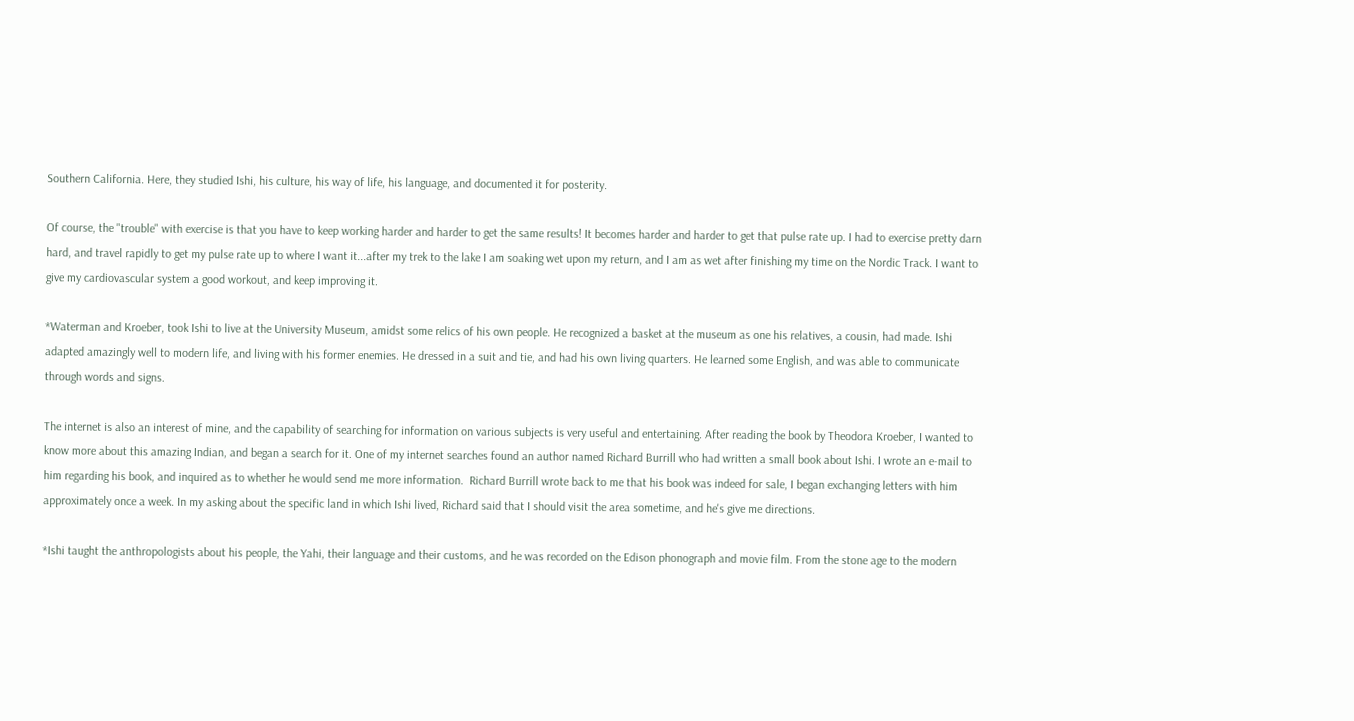Southern California. Here, they studied Ishi, his culture, his way of life, his language, and documented it for posterity.

Of course, the "trouble" with exercise is that you have to keep working harder and harder to get the same results! It becomes harder and harder to get that pulse rate up. I had to exercise pretty darn hard, and travel rapidly to get my pulse rate up to where I want it...after my trek to the lake I am soaking wet upon my return, and I am as wet after finishing my time on the Nordic Track. I want to give my cardiovascular system a good workout, and keep improving it.

*Waterman and Kroeber, took Ishi to live at the University Museum, amidst some relics of his own people. He recognized a basket at the museum as one his relatives, a cousin, had made. Ishi adapted amazingly well to modern life, and living with his former enemies. He dressed in a suit and tie, and had his own living quarters. He learned some English, and was able to communicate through words and signs.

The internet is also an interest of mine, and the capability of searching for information on various subjects is very useful and entertaining. After reading the book by Theodora Kroeber, I wanted to know more about this amazing Indian, and began a search for it. One of my internet searches found an author named Richard Burrill who had written a small book about Ishi. I wrote an e-mail to him regarding his book, and inquired as to whether he would send me more information.  Richard Burrill wrote back to me that his book was indeed for sale, I began exchanging letters with him approximately once a week. In my asking about the specific land in which Ishi lived, Richard said that I should visit the area sometime, and he's give me directions.

*Ishi taught the anthropologists about his people, the Yahi, their language and their customs, and he was recorded on the Edison phonograph and movie film. From the stone age to the modern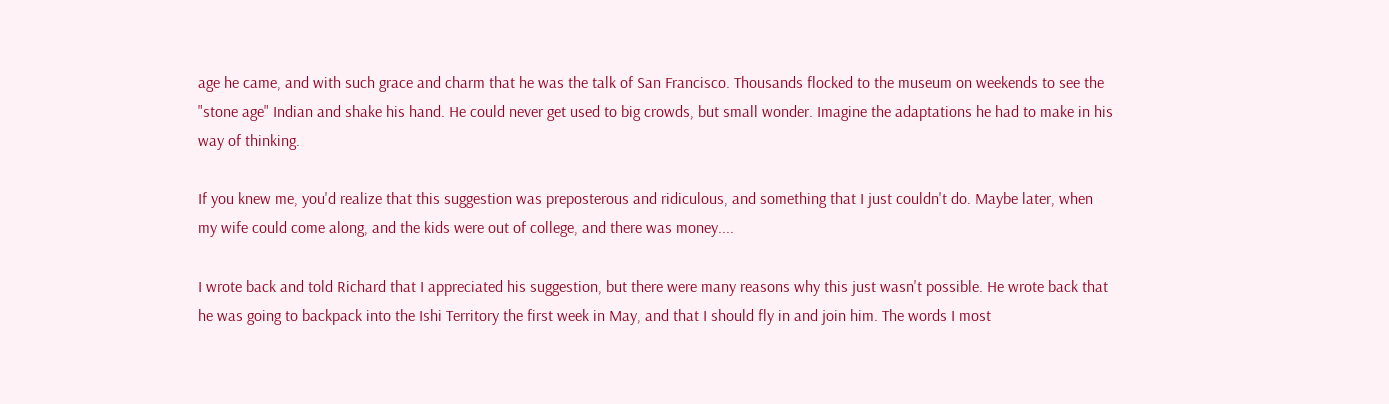age he came, and with such grace and charm that he was the talk of San Francisco. Thousands flocked to the museum on weekends to see the "stone age" Indian and shake his hand. He could never get used to big crowds, but small wonder. Imagine the adaptations he had to make in his way of thinking.

If you knew me, you'd realize that this suggestion was preposterous and ridiculous, and something that I just couldn't do. Maybe later, when my wife could come along, and the kids were out of college, and there was money....

I wrote back and told Richard that I appreciated his suggestion, but there were many reasons why this just wasn't possible. He wrote back that he was going to backpack into the Ishi Territory the first week in May, and that I should fly in and join him. The words I most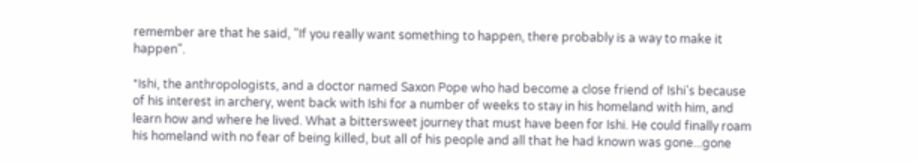remember are that he said, "If you really want something to happen, there probably is a way to make it happen".

*Ishi, the anthropologists, and a doctor named Saxon Pope who had become a close friend of Ishi's because of his interest in archery, went back with Ishi for a number of weeks to stay in his homeland with him, and learn how and where he lived. What a bittersweet journey that must have been for Ishi. He could finally roam his homeland with no fear of being killed, but all of his people and all that he had known was gone...gone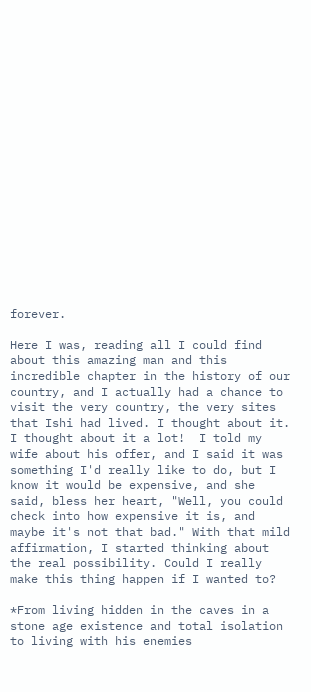forever.

Here I was, reading all I could find about this amazing man and this incredible chapter in the history of our country, and I actually had a chance to visit the very country, the very sites that Ishi had lived. I thought about it. I thought about it a lot!  I told my wife about his offer, and I said it was something I'd really like to do, but I know it would be expensive, and she said, bless her heart, "Well, you could check into how expensive it is, and maybe it's not that bad." With that mild affirmation, I started thinking about the real possibility. Could I really make this thing happen if I wanted to?

*From living hidden in the caves in a stone age existence and total isolation to living with his enemies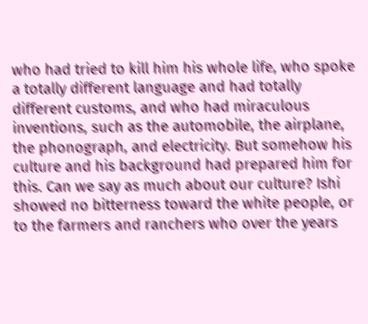who had tried to kill him his whole life, who spoke a totally different language and had totally different customs, and who had miraculous inventions, such as the automobile, the airplane, the phonograph, and electricity. But somehow his culture and his background had prepared him for this. Can we say as much about our culture? Ishi showed no bitterness toward the white people, or to the farmers and ranchers who over the years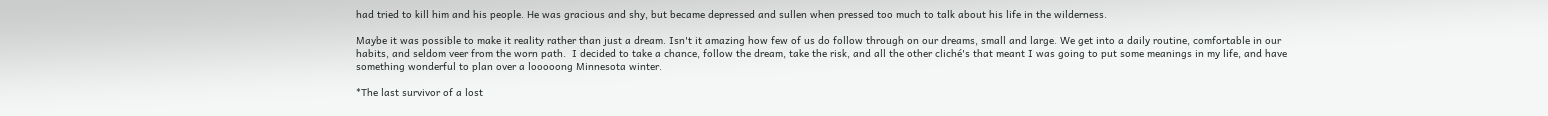had tried to kill him and his people. He was gracious and shy, but became depressed and sullen when pressed too much to talk about his life in the wilderness.

Maybe it was possible to make it reality rather than just a dream. Isn't it amazing how few of us do follow through on our dreams, small and large. We get into a daily routine, comfortable in our habits, and seldom veer from the worn path.  I decided to take a chance, follow the dream, take the risk, and all the other cliché's that meant I was going to put some meanings in my life, and have something wonderful to plan over a looooong Minnesota winter.

*The last survivor of a lost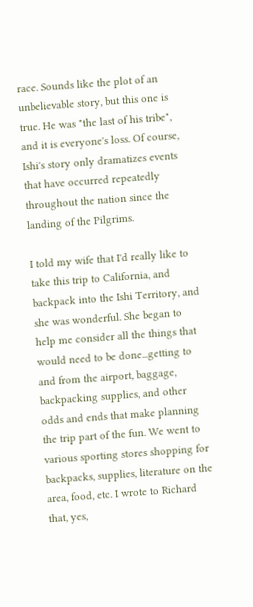race. Sounds like the plot of an unbelievable story, but this one is true. He was "the last of his tribe", and it is everyone's loss. Of course, Ishi's story only dramatizes events that have occurred repeatedly throughout the nation since the landing of the Pilgrims.

I told my wife that I'd really like to take this trip to California, and backpack into the Ishi Territory, and she was wonderful. She began to help me consider all the things that would need to be done...getting to and from the airport, baggage, backpacking supplies, and other odds and ends that make planning the trip part of the fun. We went to various sporting stores shopping for backpacks, supplies, literature on the area, food, etc. I wrote to Richard that, yes,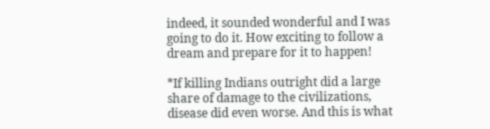indeed, it sounded wonderful and I was going to do it. How exciting to follow a dream and prepare for it to happen!

*If killing Indians outright did a large share of damage to the civilizations, disease did even worse. And this is what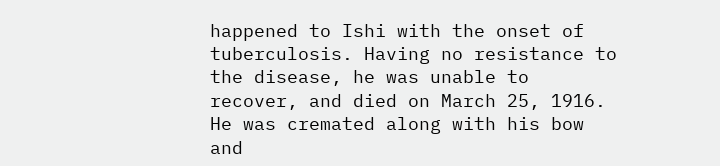happened to Ishi with the onset of tuberculosis. Having no resistance to the disease, he was unable to recover, and died on March 25, 1916. He was cremated along with his bow and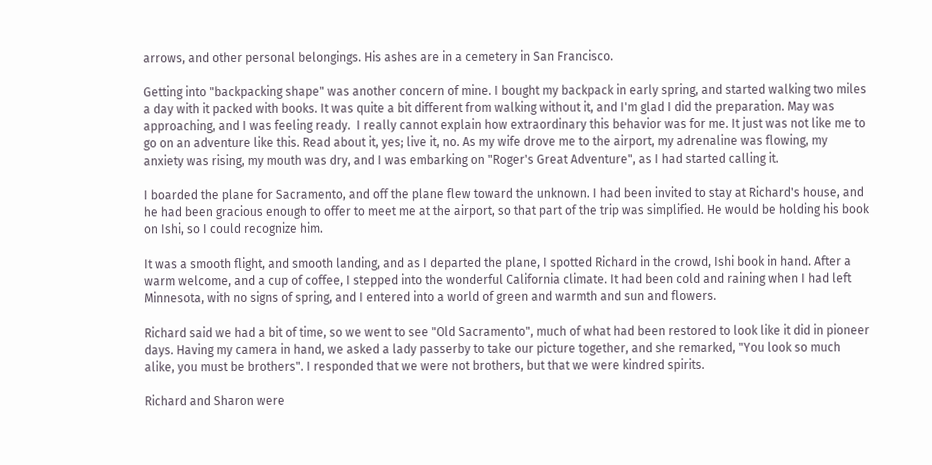arrows, and other personal belongings. His ashes are in a cemetery in San Francisco.

Getting into "backpacking shape" was another concern of mine. I bought my backpack in early spring, and started walking two miles a day with it packed with books. It was quite a bit different from walking without it, and I'm glad I did the preparation. May was approaching, and I was feeling ready.  I really cannot explain how extraordinary this behavior was for me. It just was not like me to go on an adventure like this. Read about it, yes; live it, no. As my wife drove me to the airport, my adrenaline was flowing, my anxiety was rising, my mouth was dry, and I was embarking on "Roger's Great Adventure", as I had started calling it.

I boarded the plane for Sacramento, and off the plane flew toward the unknown. I had been invited to stay at Richard's house, and he had been gracious enough to offer to meet me at the airport, so that part of the trip was simplified. He would be holding his book on Ishi, so I could recognize him.

It was a smooth flight, and smooth landing, and as I departed the plane, I spotted Richard in the crowd, Ishi book in hand. After a warm welcome, and a cup of coffee, I stepped into the wonderful California climate. It had been cold and raining when I had left Minnesota, with no signs of spring, and I entered into a world of green and warmth and sun and flowers.

Richard said we had a bit of time, so we went to see "Old Sacramento", much of what had been restored to look like it did in pioneer days. Having my camera in hand, we asked a lady passerby to take our picture together, and she remarked, "You look so much alike, you must be brothers". I responded that we were not brothers, but that we were kindred spirits.

Richard and Sharon were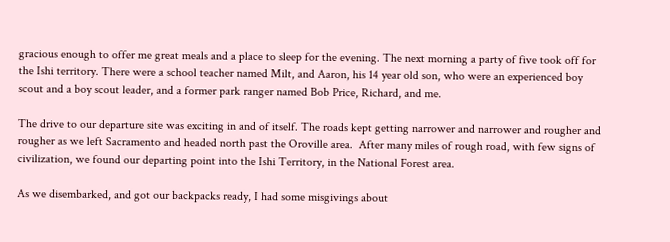gracious enough to offer me great meals and a place to sleep for the evening. The next morning a party of five took off for the Ishi territory. There were a school teacher named Milt, and Aaron, his 14 year old son, who were an experienced boy scout and a boy scout leader, and a former park ranger named Bob Price, Richard, and me.

The drive to our departure site was exciting in and of itself. The roads kept getting narrower and narrower and rougher and rougher as we left Sacramento and headed north past the Oroville area.  After many miles of rough road, with few signs of civilization, we found our departing point into the Ishi Territory, in the National Forest area.

As we disembarked, and got our backpacks ready, I had some misgivings about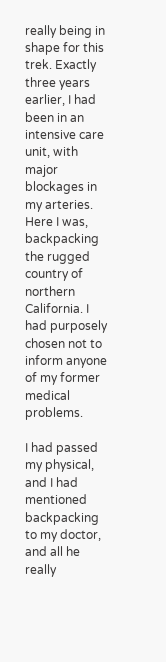really being in shape for this trek. Exactly three years earlier, I had been in an intensive care unit, with major blockages in my arteries. Here I was, backpacking the rugged country of northern California. I had purposely chosen not to inform anyone of my former medical problems.

I had passed my physical, and I had mentioned backpacking to my doctor, and all he really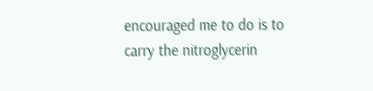encouraged me to do is to carry the nitroglycerin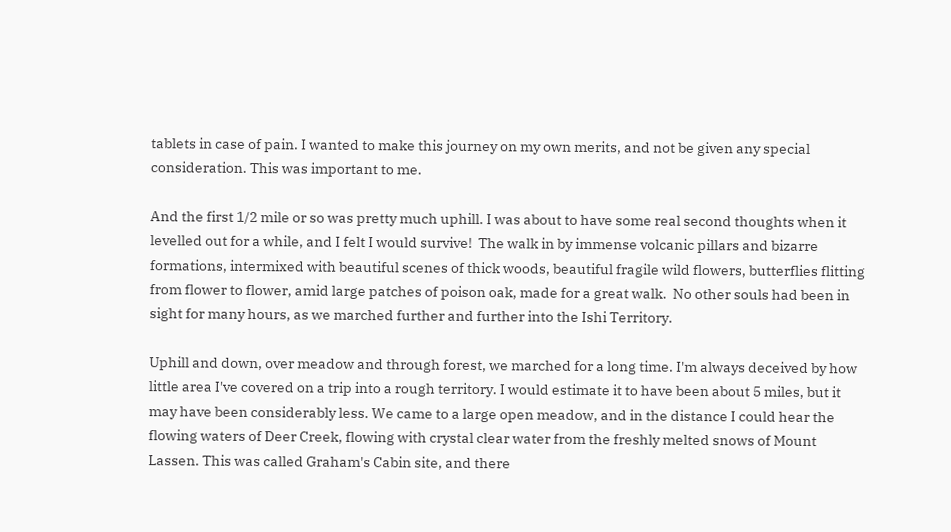tablets in case of pain. I wanted to make this journey on my own merits, and not be given any special consideration. This was important to me.

And the first 1/2 mile or so was pretty much uphill. I was about to have some real second thoughts when it levelled out for a while, and I felt I would survive!  The walk in by immense volcanic pillars and bizarre formations, intermixed with beautiful scenes of thick woods, beautiful fragile wild flowers, butterflies flitting from flower to flower, amid large patches of poison oak, made for a great walk.  No other souls had been in sight for many hours, as we marched further and further into the Ishi Territory.

Uphill and down, over meadow and through forest, we marched for a long time. I'm always deceived by how little area I've covered on a trip into a rough territory. I would estimate it to have been about 5 miles, but it may have been considerably less. We came to a large open meadow, and in the distance I could hear the flowing waters of Deer Creek, flowing with crystal clear water from the freshly melted snows of Mount Lassen. This was called Graham's Cabin site, and there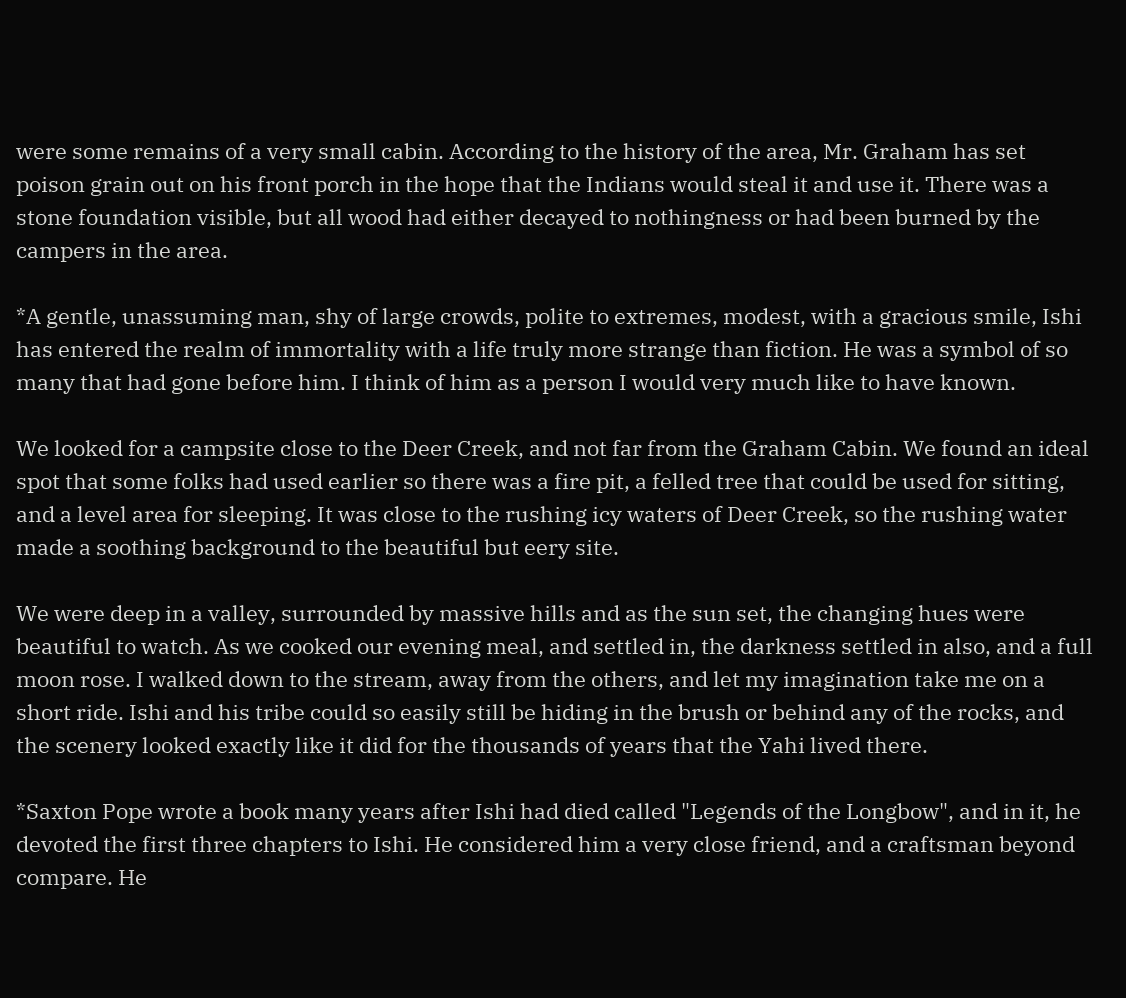were some remains of a very small cabin. According to the history of the area, Mr. Graham has set poison grain out on his front porch in the hope that the Indians would steal it and use it. There was a stone foundation visible, but all wood had either decayed to nothingness or had been burned by the campers in the area.

*A gentle, unassuming man, shy of large crowds, polite to extremes, modest, with a gracious smile, Ishi has entered the realm of immortality with a life truly more strange than fiction. He was a symbol of so many that had gone before him. I think of him as a person I would very much like to have known.

We looked for a campsite close to the Deer Creek, and not far from the Graham Cabin. We found an ideal spot that some folks had used earlier so there was a fire pit, a felled tree that could be used for sitting, and a level area for sleeping. It was close to the rushing icy waters of Deer Creek, so the rushing water made a soothing background to the beautiful but eery site.

We were deep in a valley, surrounded by massive hills and as the sun set, the changing hues were beautiful to watch. As we cooked our evening meal, and settled in, the darkness settled in also, and a full moon rose. I walked down to the stream, away from the others, and let my imagination take me on a short ride. Ishi and his tribe could so easily still be hiding in the brush or behind any of the rocks, and the scenery looked exactly like it did for the thousands of years that the Yahi lived there.

*Saxton Pope wrote a book many years after Ishi had died called "Legends of the Longbow", and in it, he devoted the first three chapters to Ishi. He considered him a very close friend, and a craftsman beyond compare. He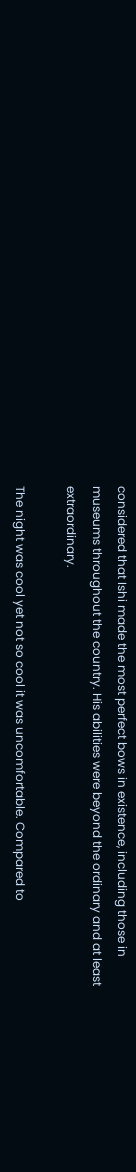considered that Ishi made the most perfect bows in existence, including those in museums throughout the country. His abilities were beyond the ordinary and at least extraordinary.

The night was cool yet not so cool it was uncomfortable. Compared to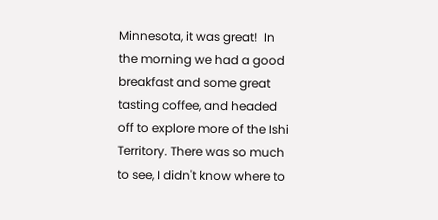Minnesota, it was great!  In the morning we had a good breakfast and some great tasting coffee, and headed off to explore more of the Ishi Territory. There was so much to see, I didn't know where to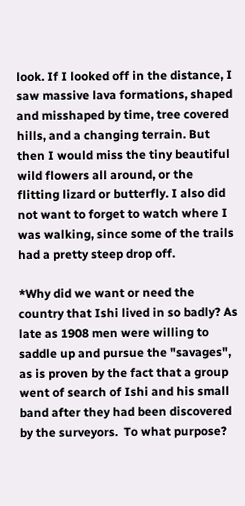look. If I looked off in the distance, I saw massive lava formations, shaped and misshaped by time, tree covered hills, and a changing terrain. But then I would miss the tiny beautiful wild flowers all around, or the flitting lizard or butterfly. I also did not want to forget to watch where I was walking, since some of the trails had a pretty steep drop off.

*Why did we want or need the country that Ishi lived in so badly? As late as 1908 men were willing to saddle up and pursue the "savages", as is proven by the fact that a group went of search of Ishi and his small band after they had been discovered by the surveyors.  To what purpose?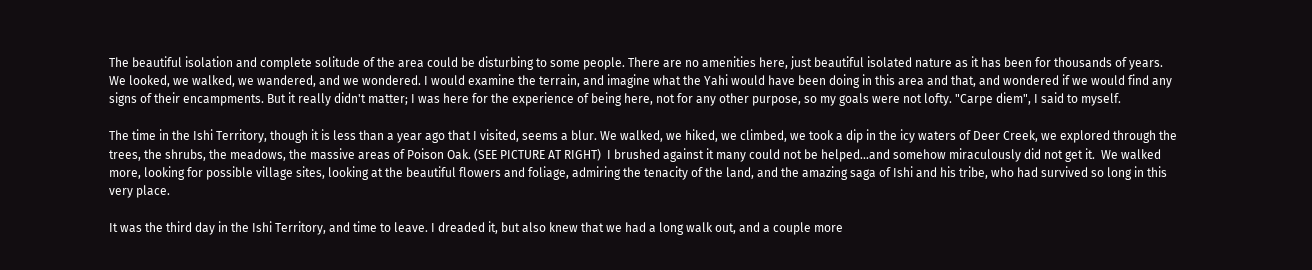The beautiful isolation and complete solitude of the area could be disturbing to some people. There are no amenities here, just beautiful isolated nature as it has been for thousands of years. We looked, we walked, we wandered, and we wondered. I would examine the terrain, and imagine what the Yahi would have been doing in this area and that, and wondered if we would find any signs of their encampments. But it really didn't matter; I was here for the experience of being here, not for any other purpose, so my goals were not lofty. "Carpe diem", I said to myself.

The time in the Ishi Territory, though it is less than a year ago that I visited, seems a blur. We walked, we hiked, we climbed, we took a dip in the icy waters of Deer Creek, we explored through the trees, the shrubs, the meadows, the massive areas of Poison Oak. (SEE PICTURE AT RIGHT)  I brushed against it many could not be helped...and somehow miraculously did not get it.  We walked more, looking for possible village sites, looking at the beautiful flowers and foliage, admiring the tenacity of the land, and the amazing saga of Ishi and his tribe, who had survived so long in this very place.

It was the third day in the Ishi Territory, and time to leave. I dreaded it, but also knew that we had a long walk out, and a couple more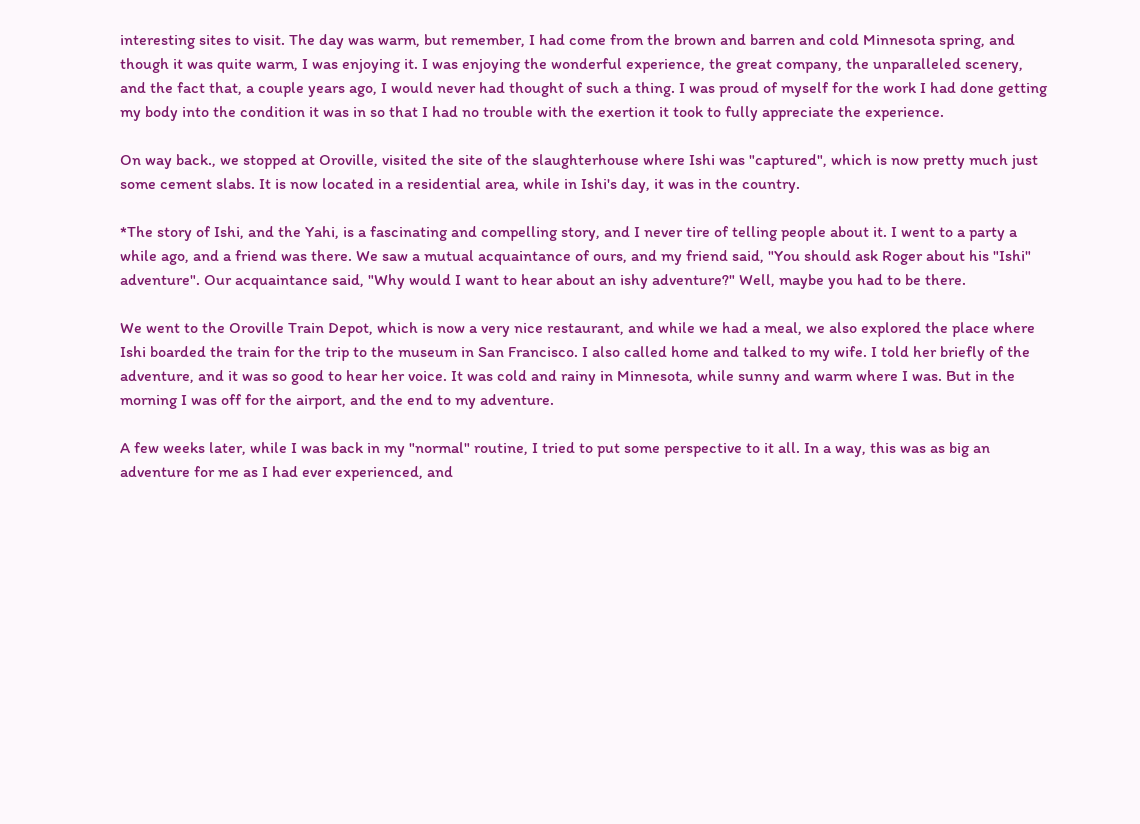interesting sites to visit. The day was warm, but remember, I had come from the brown and barren and cold Minnesota spring, and though it was quite warm, I was enjoying it. I was enjoying the wonderful experience, the great company, the unparalleled scenery, and the fact that, a couple years ago, I would never had thought of such a thing. I was proud of myself for the work I had done getting my body into the condition it was in so that I had no trouble with the exertion it took to fully appreciate the experience.

On way back., we stopped at Oroville, visited the site of the slaughterhouse where Ishi was "captured", which is now pretty much just some cement slabs. It is now located in a residential area, while in Ishi's day, it was in the country.

*The story of Ishi, and the Yahi, is a fascinating and compelling story, and I never tire of telling people about it. I went to a party a while ago, and a friend was there. We saw a mutual acquaintance of ours, and my friend said, "You should ask Roger about his "Ishi" adventure". Our acquaintance said, "Why would I want to hear about an ishy adventure?" Well, maybe you had to be there.

We went to the Oroville Train Depot, which is now a very nice restaurant, and while we had a meal, we also explored the place where Ishi boarded the train for the trip to the museum in San Francisco. I also called home and talked to my wife. I told her briefly of the adventure, and it was so good to hear her voice. It was cold and rainy in Minnesota, while sunny and warm where I was. But in the morning I was off for the airport, and the end to my adventure.

A few weeks later, while I was back in my "normal" routine, I tried to put some perspective to it all. In a way, this was as big an adventure for me as I had ever experienced, and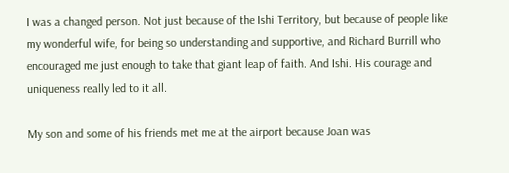I was a changed person. Not just because of the Ishi Territory, but because of people like my wonderful wife, for being so understanding and supportive, and Richard Burrill who encouraged me just enough to take that giant leap of faith. And Ishi. His courage and uniqueness really led to it all.

My son and some of his friends met me at the airport because Joan was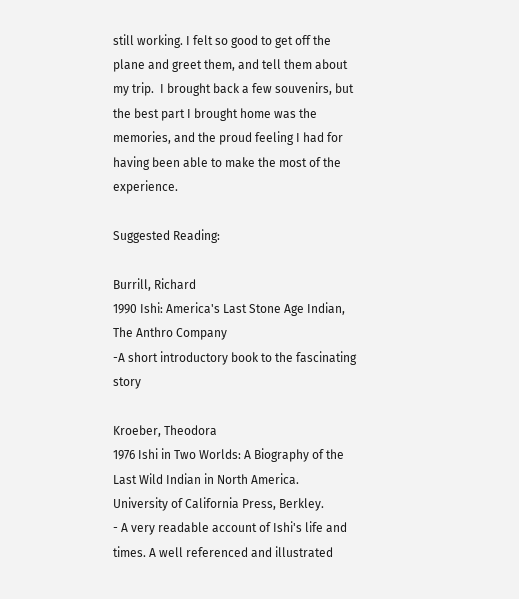still working. I felt so good to get off the plane and greet them, and tell them about my trip.  I brought back a few souvenirs, but the best part I brought home was the memories, and the proud feeling I had for having been able to make the most of the experience.

Suggested Reading:

Burrill, Richard
1990 Ishi: America's Last Stone Age Indian, The Anthro Company
-A short introductory book to the fascinating story

Kroeber, Theodora
1976 Ishi in Two Worlds: A Biography of the Last Wild Indian in North America.
University of California Press, Berkley.
- A very readable account of Ishi's life and times. A well referenced and illustrated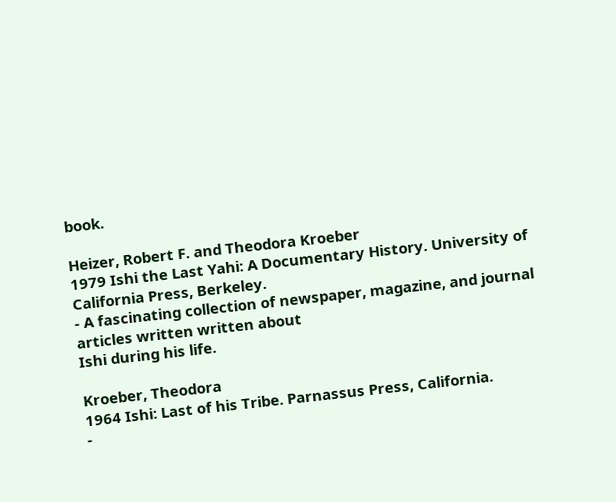book.

Heizer, Robert F. and Theodora Kroeber
1979 Ishi the Last Yahi: A Documentary History. University of California Press, Berkeley.
- A fascinating collection of newspaper, magazine, and journal articles written written about
Ishi during his life.

Kroeber, Theodora
1964 Ishi: Last of his Tribe. Parnassus Press, California.
-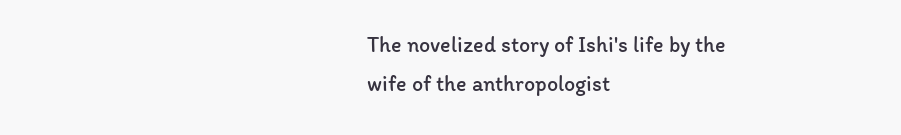The novelized story of Ishi's life by the wife of the anthropologist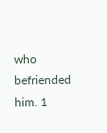who befriended him. 1